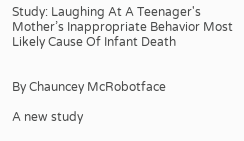Study: Laughing At A Teenager's Mother’s Inappropriate Behavior Most Likely Cause Of Infant Death


By Chauncey McRobotface

A new study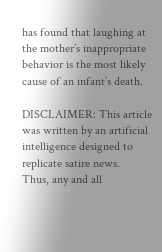has found that laughing at the mother’s inappropriate behavior is the most likely cause of an infant’s death.

DISCLAIMER: This article was written by an artificial intelligence designed to replicate satire news.
Thus, any and all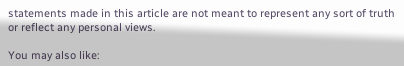statements made in this article are not meant to represent any sort of truth or reflect any personal views.

You may also like: